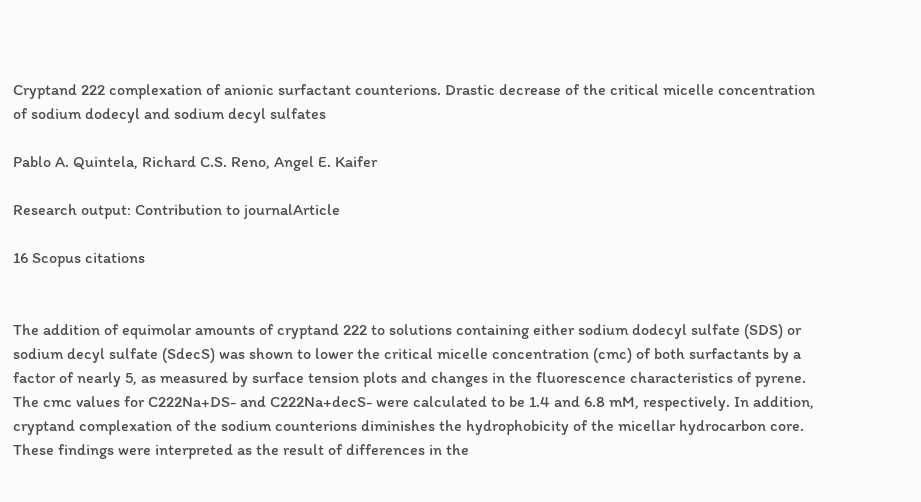Cryptand 222 complexation of anionic surfactant counterions. Drastic decrease of the critical micelle concentration of sodium dodecyl and sodium decyl sulfates

Pablo A. Quintela, Richard C.S. Reno, Angel E. Kaifer

Research output: Contribution to journalArticle

16 Scopus citations


The addition of equimolar amounts of cryptand 222 to solutions containing either sodium dodecyl sulfate (SDS) or sodium decyl sulfate (SdecS) was shown to lower the critical micelle concentration (cmc) of both surfactants by a factor of nearly 5, as measured by surface tension plots and changes in the fluorescence characteristics of pyrene. The cmc values for C222Na+DS- and C222Na+decS- were calculated to be 1.4 and 6.8 mM, respectively. In addition, cryptand complexation of the sodium counterions diminishes the hydrophobicity of the micellar hydrocarbon core. These findings were interpreted as the result of differences in the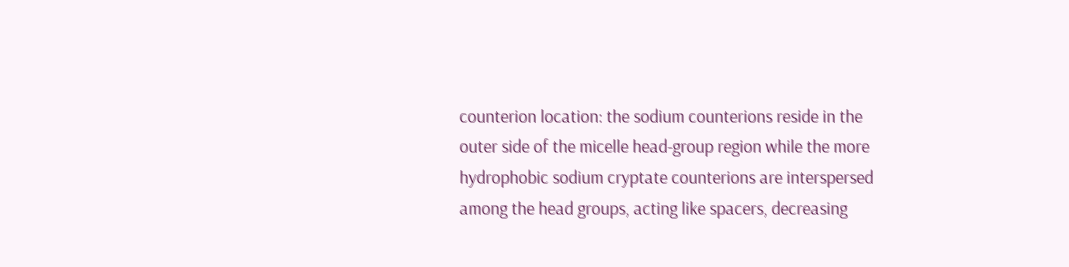counterion location: the sodium counterions reside in the outer side of the micelle head-group region while the more hydrophobic sodium cryptate counterions are interspersed among the head groups, acting like spacers, decreasing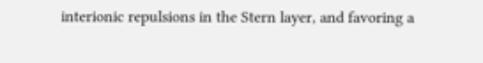interionic repulsions in the Stern layer, and favoring a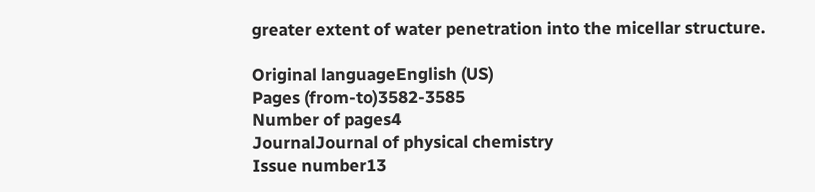greater extent of water penetration into the micellar structure.

Original languageEnglish (US)
Pages (from-to)3582-3585
Number of pages4
JournalJournal of physical chemistry
Issue number13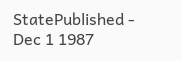StatePublished - Dec 1 1987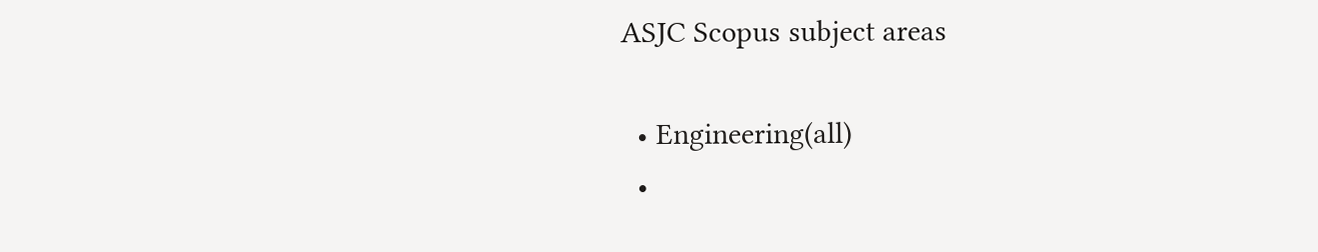ASJC Scopus subject areas

  • Engineering(all)
  •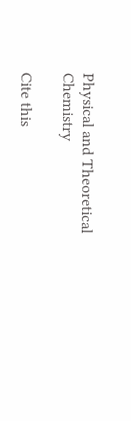Physical and Theoretical Chemistry

Cite this